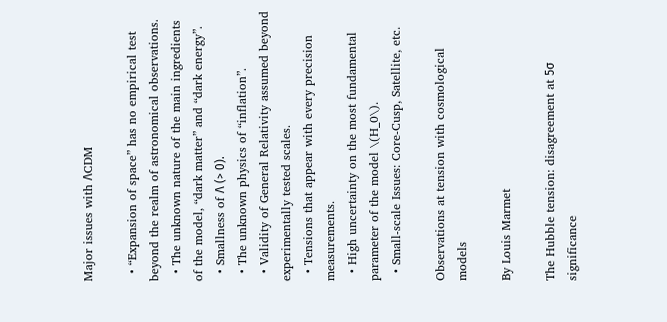Major issues with ΛCDM

  • “Expansion of space” has no empirical test beyond the realm of astronomical observations.
  • The unknown nature of the main ingredients of the model, “dark matter” and “dark energy”.
  • Smallness of Λ (> 0).
  • The unknown physics of “inflation”.
  • Validity of General Relativity assumed beyond experimentally tested scales.
  • Tensions that appear with every precision measurements.
  • High uncertainty on the most fundamental parameter of the model \(H_0\).
  • Small-scale Issues: Core-Cusp, Satellite, etc.

Observations at tension with cosmological models

By Louis Marmet

The Hubble tension: disagreement at 5σ significance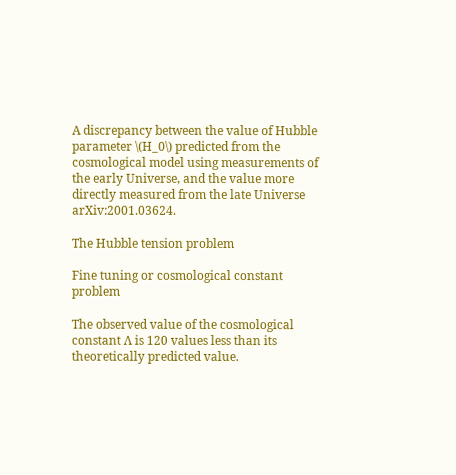A discrepancy between the value of Hubble parameter \(H_0\) predicted from the cosmological model using measurements of the early Universe, and the value more directly measured from the late Universe arXiv:2001.03624.

The Hubble tension problem

Fine tuning or cosmological constant problem

The observed value of the cosmological constant Λ is 120 values less than its theoretically predicted value.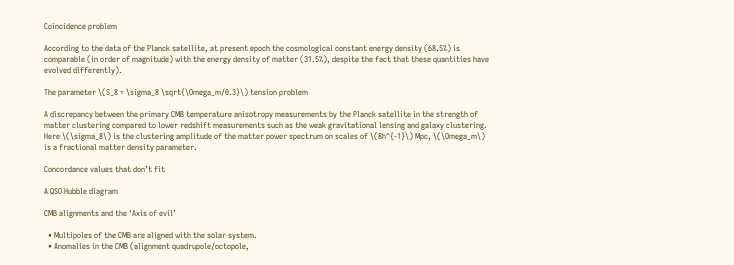Coincidence problem

According to the data of the Planck satellite, at present epoch the cosmological constant energy density (68.5%) is comparable (in order of magnitude) with the energy density of matter (31.5%), despite the fact that these quantities have evolved differently).

The parameter \(S_8 = \sigma_8 \sqrt{\Omega_m/0.3}\) tension problem

A discrepancy between the primary CMB temperature anisotropy measurements by the Planck satellite in the strength of matter clustering compared to lower redshift measurements such as the weak gravitational lensing and galaxy clustering. Here \(\sigma_8\) is the clustering amplitude of the matter power spectrum on scales of \(8h^{-1}\) Mpc, \(\Omega_m\) is a fractional matter density parameter.

Concordance values that don’t fit

A QSO Hubble diagram

CMB alignments and the ‘Axis of evil’

  • Multipoles of the CMB are aligned with the solar system.
  • Anomalies in the CMB (alignment quadrupole/octopole,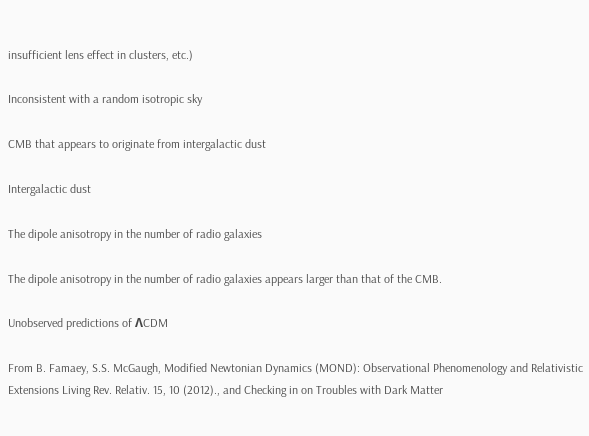insufficient lens effect in clusters, etc.)

Inconsistent with a random isotropic sky

CMB that appears to originate from intergalactic dust

Intergalactic dust

The dipole anisotropy in the number of radio galaxies

The dipole anisotropy in the number of radio galaxies appears larger than that of the CMB.

Unobserved predictions of ΛCDM

From B. Famaey, S.S. McGaugh, Modified Newtonian Dynamics (MOND): Observational Phenomenology and Relativistic Extensions Living Rev. Relativ. 15, 10 (2012)., and Checking in on Troubles with Dark Matter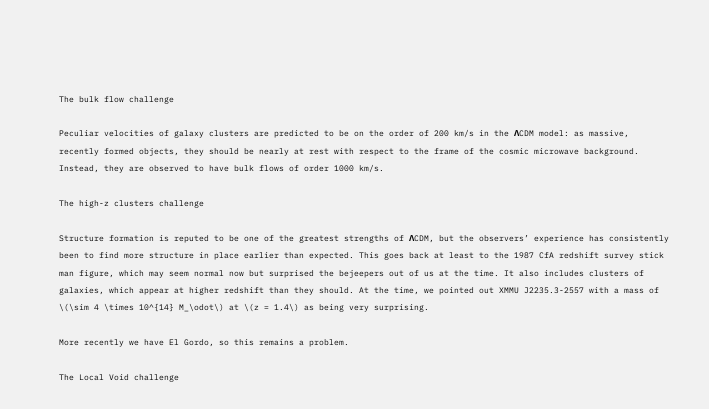The bulk flow challenge

Peculiar velocities of galaxy clusters are predicted to be on the order of 200 km/s in the ΛCDM model: as massive, recently formed objects, they should be nearly at rest with respect to the frame of the cosmic microwave background. Instead, they are observed to have bulk flows of order 1000 km/s.

The high-z clusters challenge

Structure formation is reputed to be one of the greatest strengths of ΛCDM, but the observers’ experience has consistently been to find more structure in place earlier than expected. This goes back at least to the 1987 CfA redshift survey stick man figure, which may seem normal now but surprised the bejeepers out of us at the time. It also includes clusters of galaxies, which appear at higher redshift than they should. At the time, we pointed out XMMU J2235.3-2557 with a mass of \(\sim 4 \times 10^{14} M_\odot\) at \(z = 1.4\) as being very surprising.

More recently we have El Gordo, so this remains a problem.

The Local Void challenge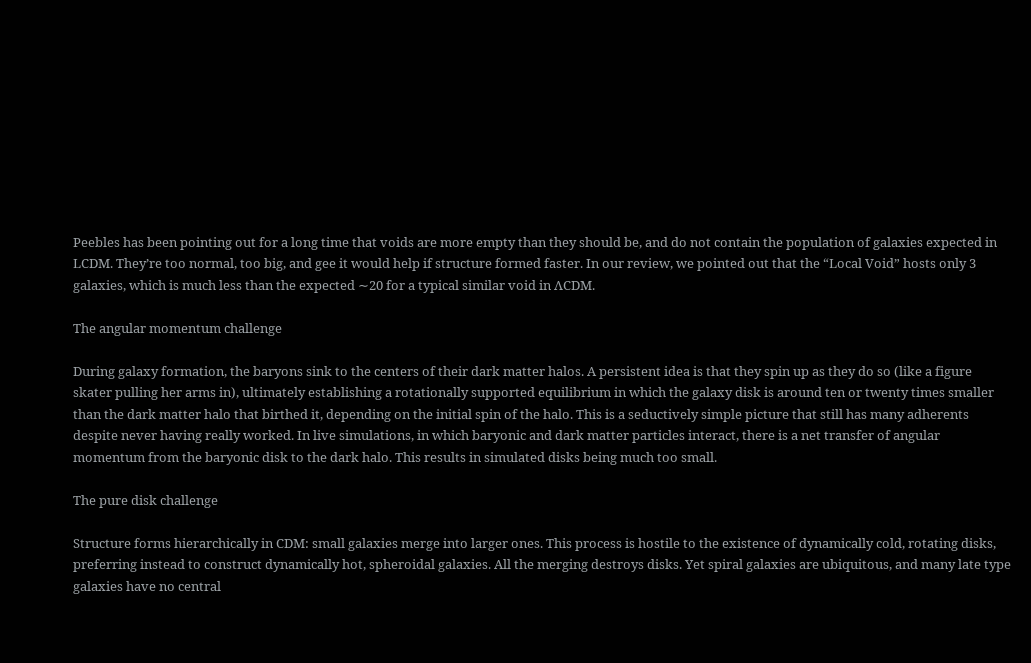Peebles has been pointing out for a long time that voids are more empty than they should be, and do not contain the population of galaxies expected in LCDM. They’re too normal, too big, and gee it would help if structure formed faster. In our review, we pointed out that the “Local Void” hosts only 3 galaxies, which is much less than the expected ∼20 for a typical similar void in ΛCDM.

The angular momentum challenge

During galaxy formation, the baryons sink to the centers of their dark matter halos. A persistent idea is that they spin up as they do so (like a figure skater pulling her arms in), ultimately establishing a rotationally supported equilibrium in which the galaxy disk is around ten or twenty times smaller than the dark matter halo that birthed it, depending on the initial spin of the halo. This is a seductively simple picture that still has many adherents despite never having really worked. In live simulations, in which baryonic and dark matter particles interact, there is a net transfer of angular momentum from the baryonic disk to the dark halo. This results in simulated disks being much too small.

The pure disk challenge

Structure forms hierarchically in CDM: small galaxies merge into larger ones. This process is hostile to the existence of dynamically cold, rotating disks, preferring instead to construct dynamically hot, spheroidal galaxies. All the merging destroys disks. Yet spiral galaxies are ubiquitous, and many late type galaxies have no central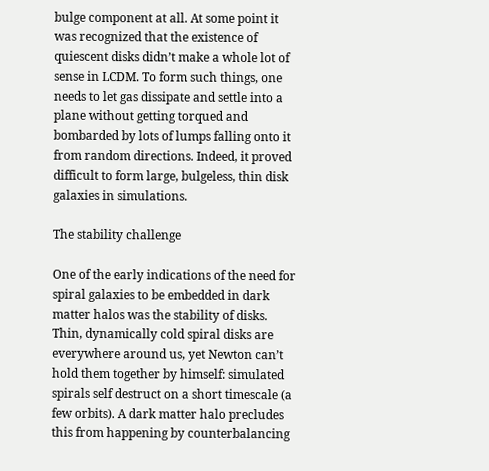bulge component at all. At some point it was recognized that the existence of quiescent disks didn’t make a whole lot of sense in LCDM. To form such things, one needs to let gas dissipate and settle into a plane without getting torqued and bombarded by lots of lumps falling onto it from random directions. Indeed, it proved difficult to form large, bulgeless, thin disk galaxies in simulations.

The stability challenge

One of the early indications of the need for spiral galaxies to be embedded in dark matter halos was the stability of disks. Thin, dynamically cold spiral disks are everywhere around us, yet Newton can’t hold them together by himself: simulated spirals self destruct on a short timescale (a few orbits). A dark matter halo precludes this from happening by counterbalancing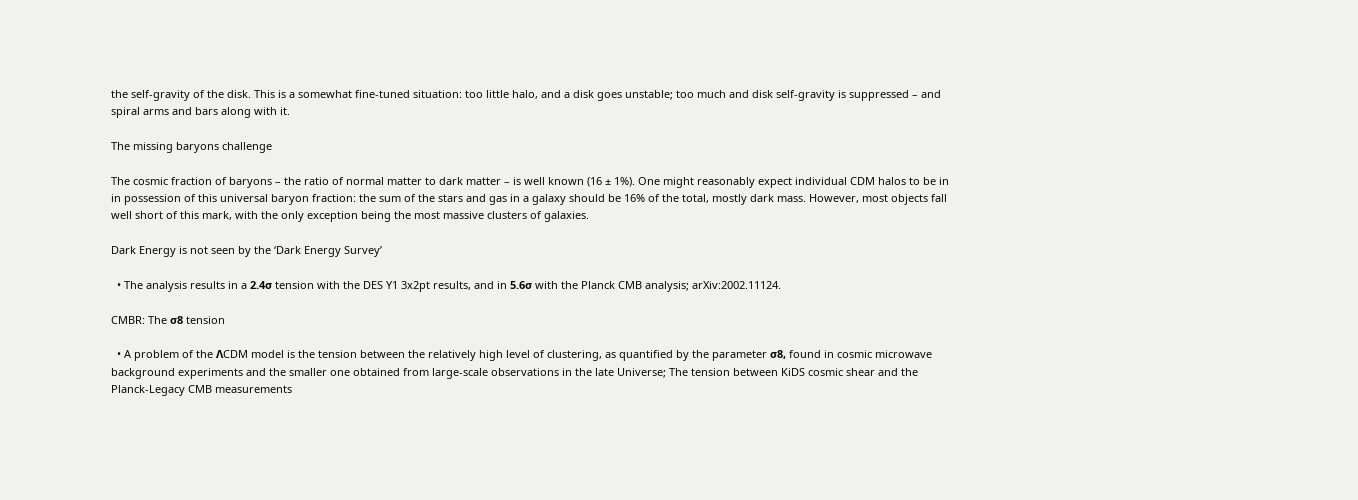the self-gravity of the disk. This is a somewhat fine-tuned situation: too little halo, and a disk goes unstable; too much and disk self-gravity is suppressed – and spiral arms and bars along with it.

The missing baryons challenge

The cosmic fraction of baryons – the ratio of normal matter to dark matter – is well known (16 ± 1%). One might reasonably expect individual CDM halos to be in in possession of this universal baryon fraction: the sum of the stars and gas in a galaxy should be 16% of the total, mostly dark mass. However, most objects fall well short of this mark, with the only exception being the most massive clusters of galaxies.

Dark Energy is not seen by the ‘Dark Energy Survey’

  • The analysis results in a 2.4σ tension with the DES Y1 3x2pt results, and in 5.6σ with the Planck CMB analysis; arXiv:2002.11124.

CMBR: The σ8 tension

  • A problem of the ΛCDM model is the tension between the relatively high level of clustering, as quantified by the parameter σ8, found in cosmic microwave background experiments and the smaller one obtained from large-scale observations in the late Universe; The tension between KiDS cosmic shear and the Planck-Legacy CMB measurements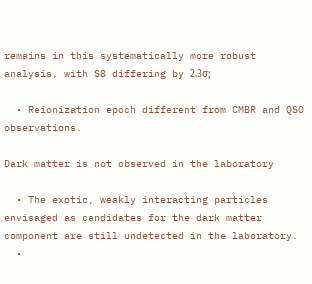remains in this systematically more robust analysis, with S8 differing by 2.3σ;

  • Reionization epoch different from CMBR and QSO observations.

Dark matter is not observed in the laboratory

  • The exotic, weakly interacting particles envisaged as candidates for the dark matter component are still undetected in the laboratory.
  •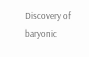Discovery of baryonic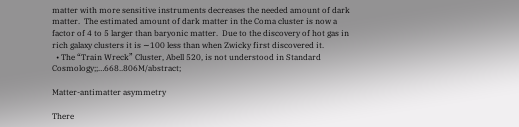matter with more sensitive instruments decreases the needed amount of dark matter.  The estimated amount of dark matter in the Coma cluster is now a factor of 4 to 5 larger than baryonic matter.  Due to the discovery of hot gas in rich galaxy clusters it is ∼100 less than when Zwicky first discovered it.
  • The “Train Wreck” Cluster, Abell 520, is not understood in Standard Cosmology;;…668..806M/abstract;

Matter-antimatter asymmetry

There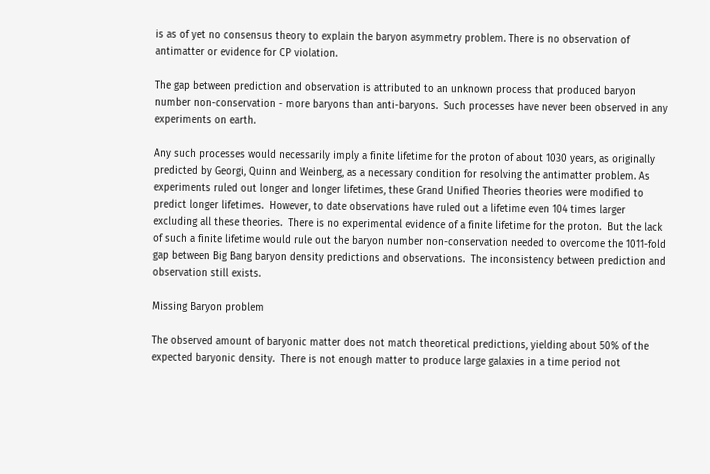is as of yet no consensus theory to explain the baryon asymmetry problem. There is no observation of antimatter or evidence for CP violation.

The gap between prediction and observation is attributed to an unknown process that produced baryon number non-conservation - more baryons than anti-baryons.  Such processes have never been observed in any experiments on earth.

Any such processes would necessarily imply a finite lifetime for the proton of about 1030 years, as originally predicted by Georgi, Quinn and Weinberg, as a necessary condition for resolving the antimatter problem. As experiments ruled out longer and longer lifetimes, these Grand Unified Theories theories were modified to predict longer lifetimes.  However, to date observations have ruled out a lifetime even 104 times larger excluding all these theories.  There is no experimental evidence of a finite lifetime for the proton.  But the lack of such a finite lifetime would rule out the baryon number non-conservation needed to overcome the 1011-fold gap between Big Bang baryon density predictions and observations.  The inconsistency between prediction and observation still exists.

Missing Baryon problem

The observed amount of baryonic matter does not match theoretical predictions, yielding about 50% of the expected baryonic density.  There is not enough matter to produce large galaxies in a time period not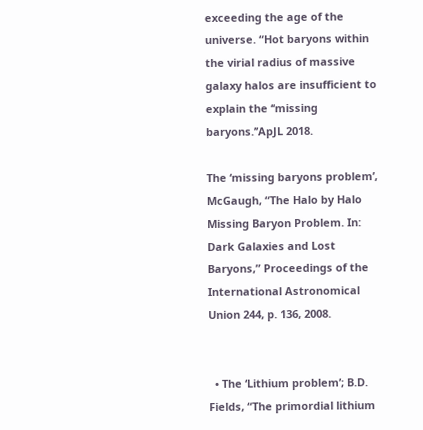exceeding the age of the universe. “Hot baryons within the virial radius of massive galaxy halos are insufficient to explain the ‘‘missing baryons.’’ApJL 2018.

The ‘missing baryons problem’, McGaugh, “The Halo by Halo Missing Baryon Problem. In: Dark Galaxies and Lost Baryons,” Proceedings of the International Astronomical Union 244, p. 136, 2008.


  • The ‘Lithium problem’; B.D. Fields, “The primordial lithium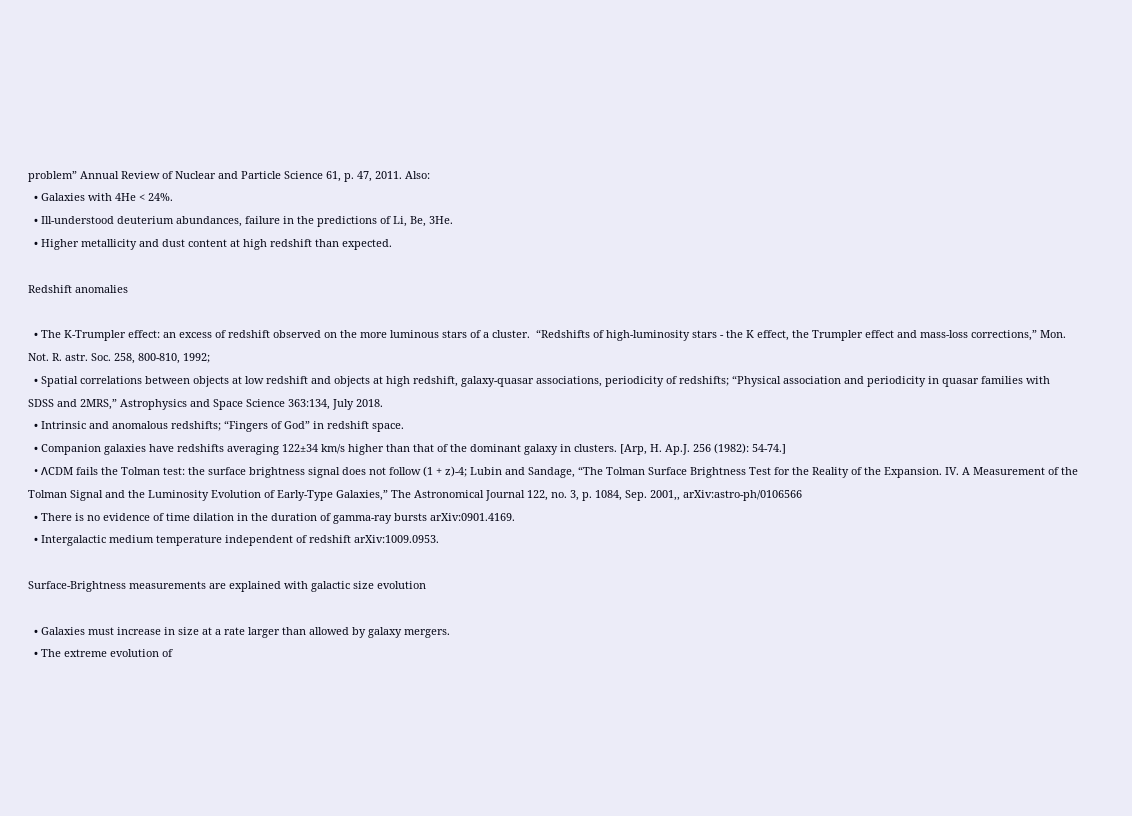problem” Annual Review of Nuclear and Particle Science 61, p. 47, 2011. Also:
  • Galaxies with 4He < 24%.
  • Ill-understood deuterium abundances, failure in the predictions of Li, Be, 3He.
  • Higher metallicity and dust content at high redshift than expected.

Redshift anomalies

  • The K-Trumpler effect: an excess of redshift observed on the more luminous stars of a cluster.  “Redshifts of high-luminosity stars - the K effect, the Trumpler effect and mass-loss corrections,” Mon. Not. R. astr. Soc. 258, 800-810, 1992;
  • Spatial correlations between objects at low redshift and objects at high redshift, galaxy-quasar associations, periodicity of redshifts; “Physical association and periodicity in quasar families with SDSS and 2MRS,” Astrophysics and Space Science 363:134, July 2018.
  • Intrinsic and anomalous redshifts; “Fingers of God” in redshift space.
  • Companion galaxies have redshifts averaging 122±34 km/s higher than that of the dominant galaxy in clusters. [Arp, H. Ap.J. 256 (1982): 54-74.]
  • ΛCDM fails the Tolman test: the surface brightness signal does not follow (1 + z)-4; Lubin and Sandage, “The Tolman Surface Brightness Test for the Reality of the Expansion. IV. A Measurement of the Tolman Signal and the Luminosity Evolution of Early-Type Galaxies,” The Astronomical Journal 122, no. 3, p. 1084, Sep. 2001,, arXiv:astro-ph/0106566
  • There is no evidence of time dilation in the duration of gamma-ray bursts arXiv:0901.4169.
  • Intergalactic medium temperature independent of redshift arXiv:1009.0953.

Surface-Brightness measurements are explained with galactic size evolution

  • Galaxies must increase in size at a rate larger than allowed by galaxy mergers.
  • The extreme evolution of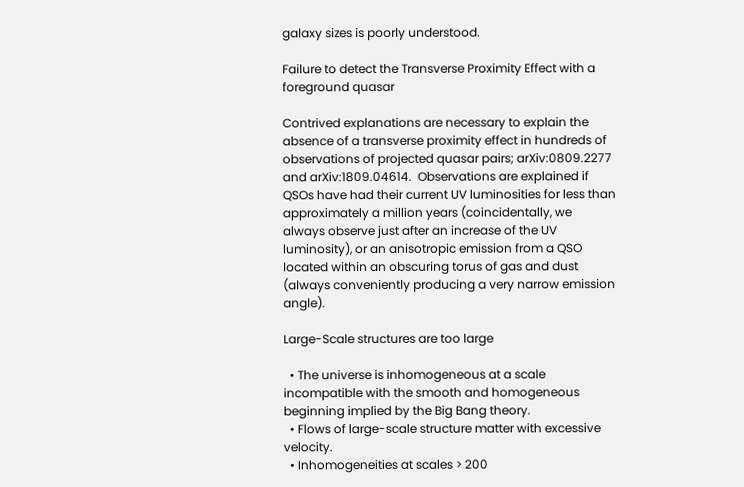galaxy sizes is poorly understood.

Failure to detect the Transverse Proximity Effect with a foreground quasar

Contrived explanations are necessary to explain the absence of a transverse proximity effect in hundreds of observations of projected quasar pairs; arXiv:0809.2277 and arXiv:1809.04614.  Observations are explained if QSOs have had their current UV luminosities for less than approximately a million years (coincidentally, we always observe just after an increase of the UV luminosity), or an anisotropic emission from a QSO located within an obscuring torus of gas and dust (always conveniently producing a very narrow emission angle).

Large-Scale structures are too large

  • The universe is inhomogeneous at a scale incompatible with the smooth and homogeneous beginning implied by the Big Bang theory.
  • Flows of large-scale structure matter with excessive velocity.
  • Inhomogeneities at scales > 200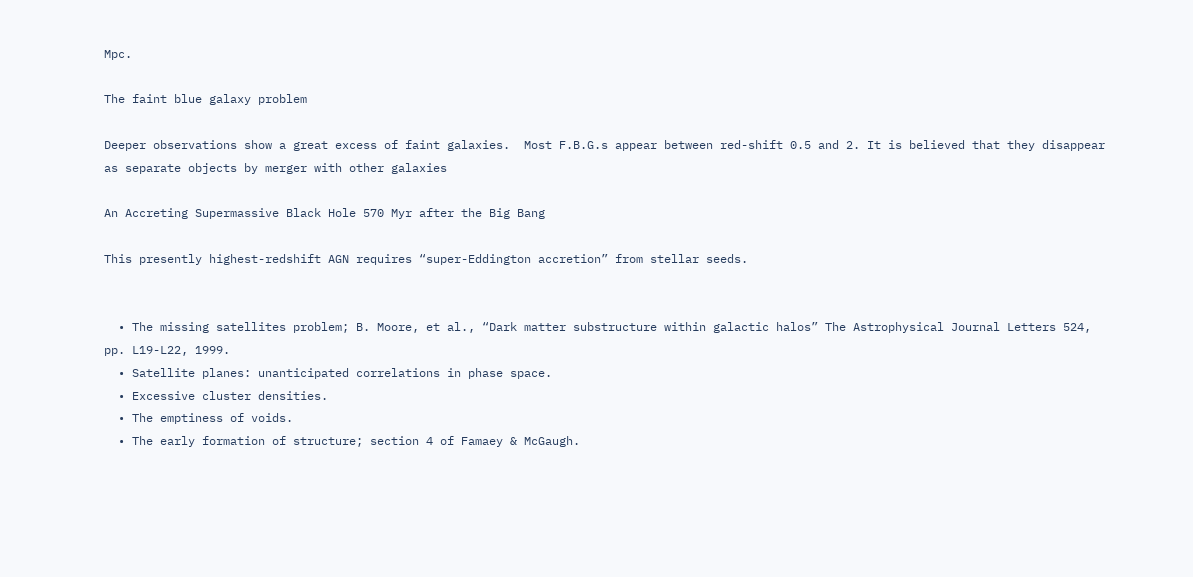Mpc.

The faint blue galaxy problem

Deeper observations show a great excess of faint galaxies.  Most F.B.G.s appear between red-shift 0.5 and 2. It is believed that they disappear as separate objects by merger with other galaxies

An Accreting Supermassive Black Hole 570 Myr after the Big Bang

This presently highest-redshift AGN requires “super-Eddington accretion” from stellar seeds.


  • The missing satellites problem; B. Moore, et al., “Dark matter substructure within galactic halos” The Astrophysical Journal Letters 524, pp. L19-L22, 1999.
  • Satellite planes: unanticipated correlations in phase space.
  • Excessive cluster densities.
  • The emptiness of voids.
  • The early formation of structure; section 4 of Famaey & McGaugh.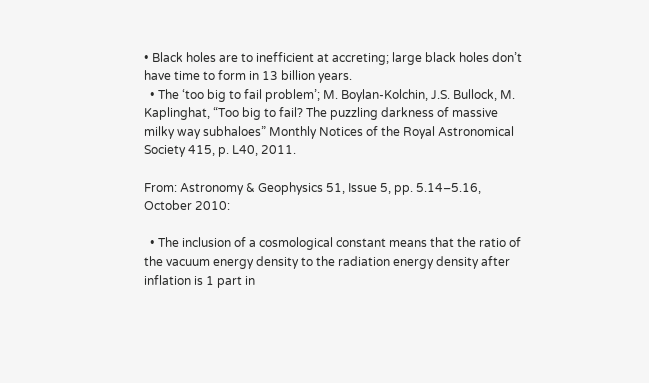• Black holes are to inefficient at accreting; large black holes don’t have time to form in 13 billion years.
  • The ‘too big to fail problem’; M. Boylan-Kolchin, J.S. Bullock, M. Kaplinghat, “Too big to fail? The puzzling darkness of massive milky way subhaloes” Monthly Notices of the Royal Astronomical Society 415, p. L40, 2011.

From: Astronomy & Geophysics 51, Issue 5, pp. 5.14–5.16, October 2010:

  • The inclusion of a cosmological constant means that the ratio of the vacuum energy density to the radiation energy density after inflation is 1 part in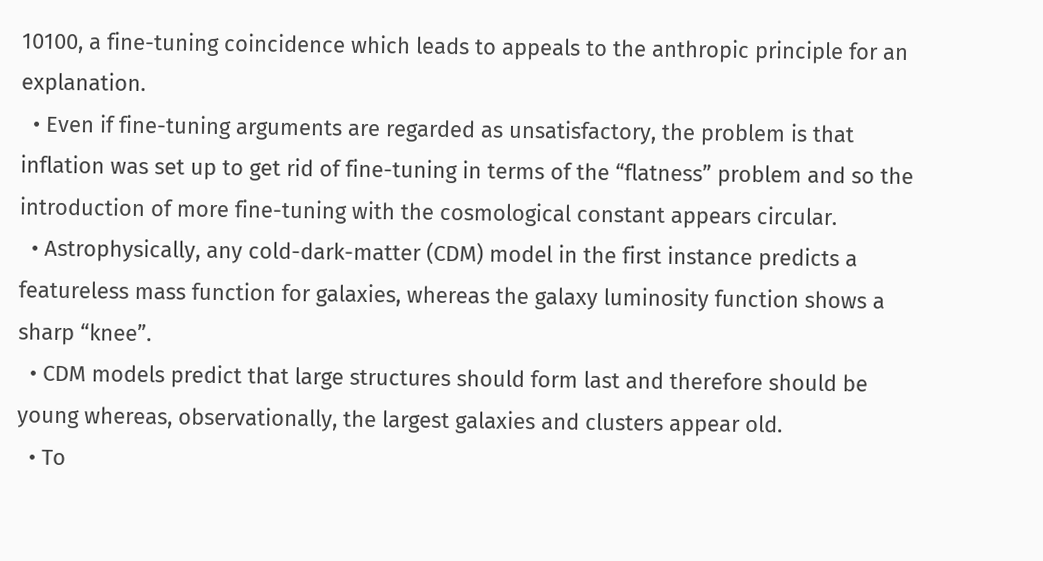10100, a fine-tuning coincidence which leads to appeals to the anthropic principle for an explanation.
  • Even if fine-tuning arguments are regarded as unsatisfactory, the problem is that inflation was set up to get rid of fine-tuning in terms of the “flatness” problem and so the introduction of more fine-tuning with the cosmological constant appears circular.
  • Astrophysically, any cold-dark-matter (CDM) model in the first instance predicts a featureless mass function for galaxies, whereas the galaxy luminosity function shows a sharp “knee”.
  • CDM models predict that large structures should form last and therefore should be young whereas, observationally, the largest galaxies and clusters appear old.
  • To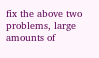fix the above two problems, large amounts of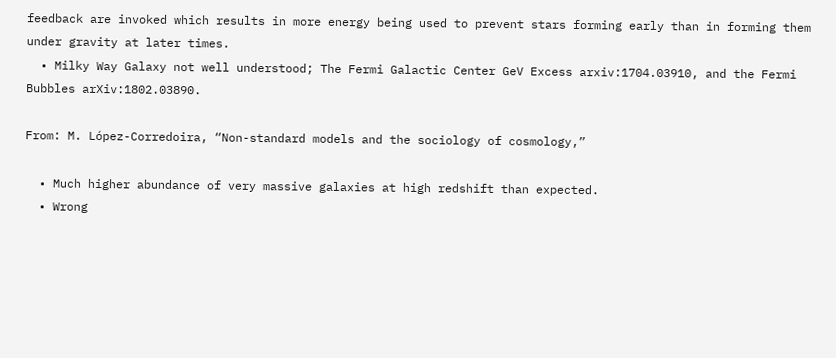feedback are invoked which results in more energy being used to prevent stars forming early than in forming them under gravity at later times.
  • Milky Way Galaxy not well understood; The Fermi Galactic Center GeV Excess arxiv:1704.03910, and the Fermi Bubbles arXiv:1802.03890.

From: M. López-Corredoira, “Non-standard models and the sociology of cosmology,”

  • Much higher abundance of very massive galaxies at high redshift than expected.
  • Wrong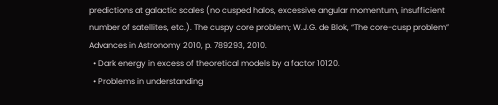predictions at galactic scales (no cusped halos, excessive angular momentum, insufficient number of satellites, etc.). The cuspy core problem; W.J.G. de Blok, “The core-cusp problem” Advances in Astronomy 2010, p. 789293, 2010.
  • Dark energy in excess of theoretical models by a factor 10120.
  • Problems in understanding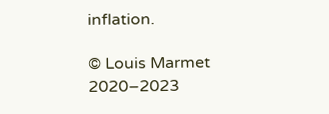inflation.

© Louis Marmet 2020–2023